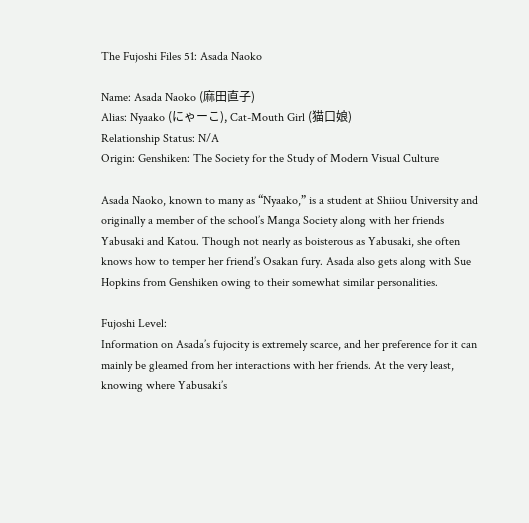The Fujoshi Files 51: Asada Naoko

Name: Asada Naoko (麻田直子)
Alias: Nyaako (にゃーこ), Cat-Mouth Girl (猫口娘)
Relationship Status: N/A
Origin: Genshiken: The Society for the Study of Modern Visual Culture

Asada Naoko, known to many as “Nyaako,” is a student at Shiiou University and originally a member of the school’s Manga Society along with her friends Yabusaki and Katou. Though not nearly as boisterous as Yabusaki, she often knows how to temper her friend’s Osakan fury. Asada also gets along with Sue Hopkins from Genshiken owing to their somewhat similar personalities.

Fujoshi Level:
Information on Asada’s fujocity is extremely scarce, and her preference for it can mainly be gleamed from her interactions with her friends. At the very least, knowing where Yabusaki’s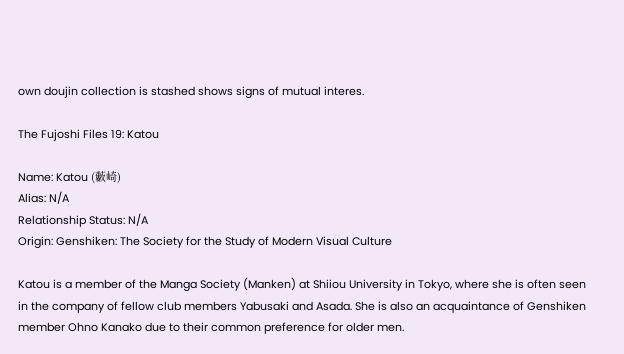own doujin collection is stashed shows signs of mutual interes.

The Fujoshi Files 19: Katou

Name: Katou (藪崎)
Alias: N/A
Relationship Status: N/A
Origin: Genshiken: The Society for the Study of Modern Visual Culture

Katou is a member of the Manga Society (Manken) at Shiiou University in Tokyo, where she is often seen in the company of fellow club members Yabusaki and Asada. She is also an acquaintance of Genshiken member Ohno Kanako due to their common preference for older men.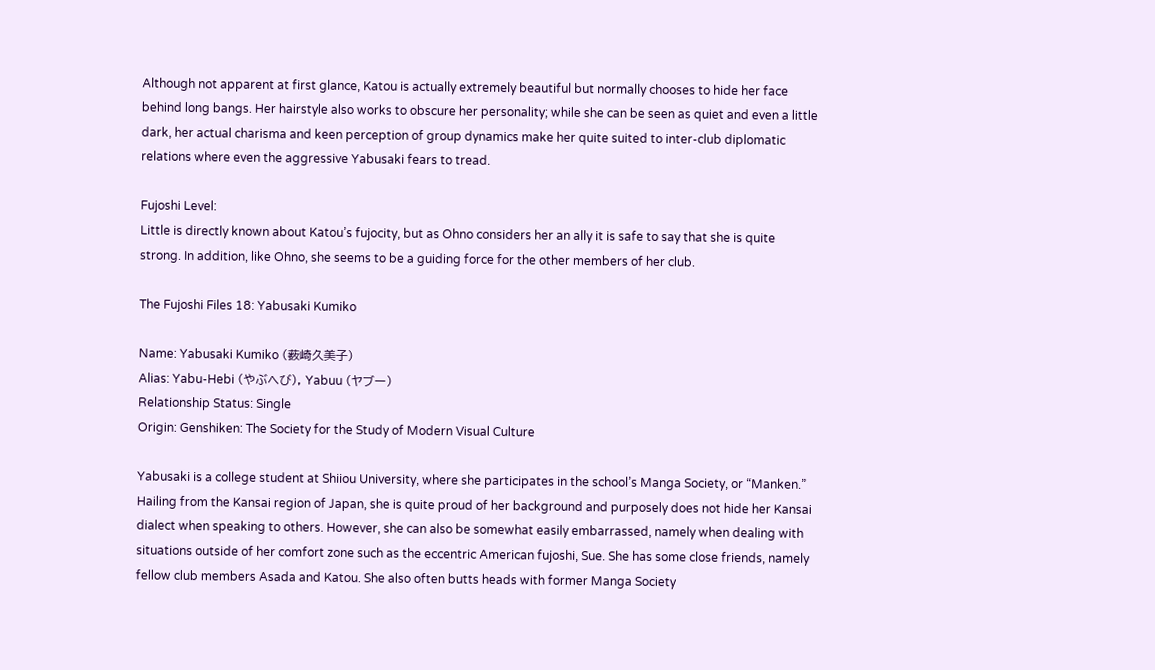Although not apparent at first glance, Katou is actually extremely beautiful but normally chooses to hide her face behind long bangs. Her hairstyle also works to obscure her personality; while she can be seen as quiet and even a little dark, her actual charisma and keen perception of group dynamics make her quite suited to inter-club diplomatic relations where even the aggressive Yabusaki fears to tread.

Fujoshi Level:
Little is directly known about Katou’s fujocity, but as Ohno considers her an ally it is safe to say that she is quite strong. In addition, like Ohno, she seems to be a guiding force for the other members of her club.

The Fujoshi Files 18: Yabusaki Kumiko

Name: Yabusaki Kumiko (薮崎久美子)
Alias: Yabu-Hebi (やぶへび), Yabuu (ヤブー)
Relationship Status: Single
Origin: Genshiken: The Society for the Study of Modern Visual Culture

Yabusaki is a college student at Shiiou University, where she participates in the school’s Manga Society, or “Manken.” Hailing from the Kansai region of Japan, she is quite proud of her background and purposely does not hide her Kansai dialect when speaking to others. However, she can also be somewhat easily embarrassed, namely when dealing with situations outside of her comfort zone such as the eccentric American fujoshi, Sue. She has some close friends, namely fellow club members Asada and Katou. She also often butts heads with former Manga Society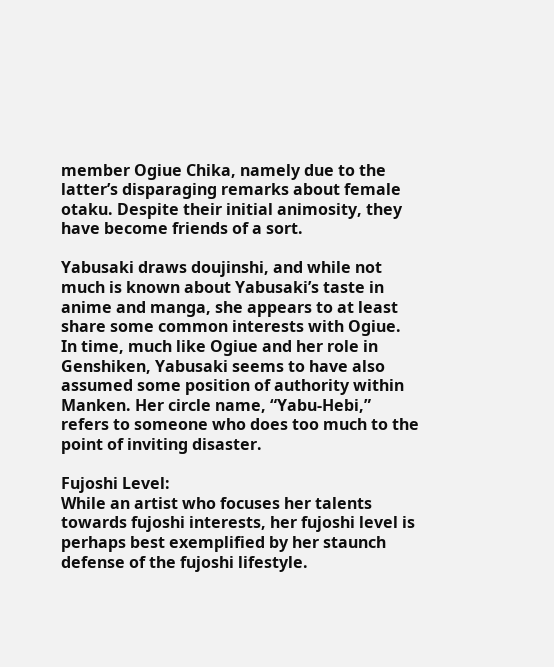member Ogiue Chika, namely due to the latter’s disparaging remarks about female otaku. Despite their initial animosity, they have become friends of a sort.

Yabusaki draws doujinshi, and while not much is known about Yabusaki’s taste in anime and manga, she appears to at least share some common interests with Ogiue. In time, much like Ogiue and her role in Genshiken, Yabusaki seems to have also assumed some position of authority within Manken. Her circle name, “Yabu-Hebi,” refers to someone who does too much to the point of inviting disaster.

Fujoshi Level:
While an artist who focuses her talents towards fujoshi interests, her fujoshi level is perhaps best exemplified by her staunch defense of the fujoshi lifestyle.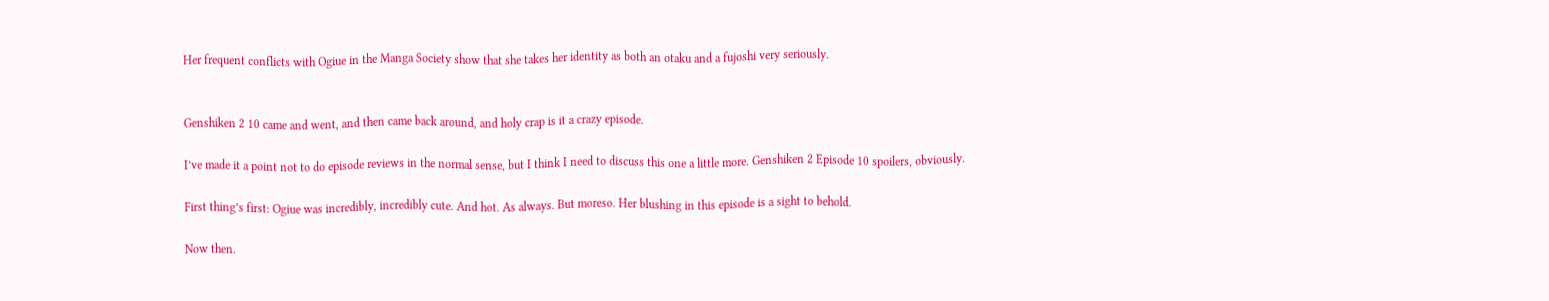Her frequent conflicts with Ogiue in the Manga Society show that she takes her identity as both an otaku and a fujoshi very seriously.


Genshiken 2 10 came and went, and then came back around, and holy crap is it a crazy episode.

I’ve made it a point not to do episode reviews in the normal sense, but I think I need to discuss this one a little more. Genshiken 2 Episode 10 spoilers, obviously.

First thing’s first: Ogiue was incredibly, incredibly cute. And hot. As always. But moreso. Her blushing in this episode is a sight to behold.

Now then.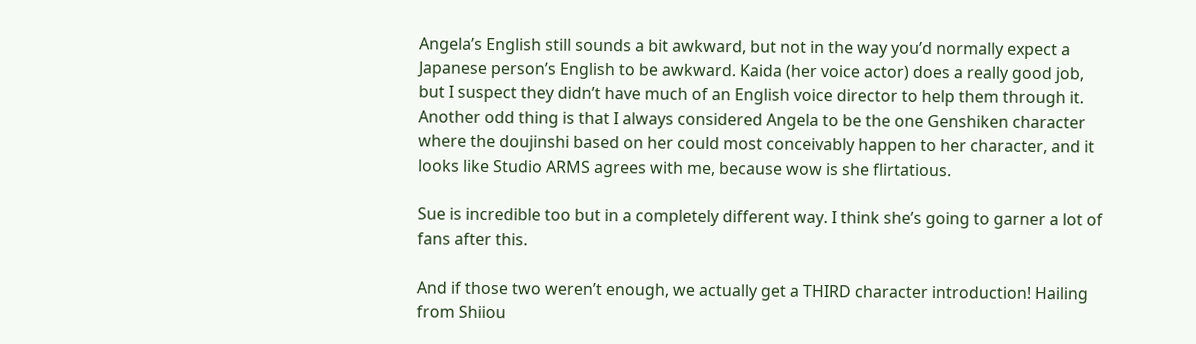Angela’s English still sounds a bit awkward, but not in the way you’d normally expect a Japanese person’s English to be awkward. Kaida (her voice actor) does a really good job, but I suspect they didn’t have much of an English voice director to help them through it. Another odd thing is that I always considered Angela to be the one Genshiken character where the doujinshi based on her could most conceivably happen to her character, and it looks like Studio ARMS agrees with me, because wow is she flirtatious.

Sue is incredible too but in a completely different way. I think she’s going to garner a lot of fans after this.

And if those two weren’t enough, we actually get a THIRD character introduction! Hailing from Shiiou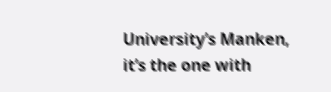University’s Manken, it’s the one with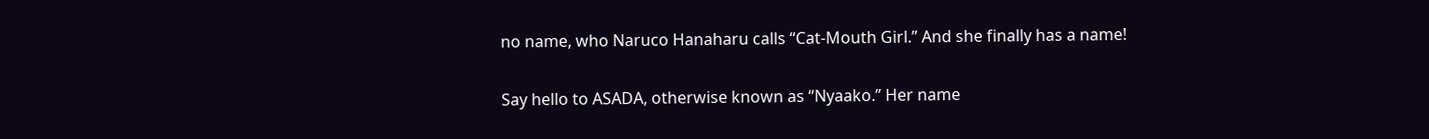no name, who Naruco Hanaharu calls “Cat-Mouth Girl.” And she finally has a name!

Say hello to ASADA, otherwise known as “Nyaako.” Her name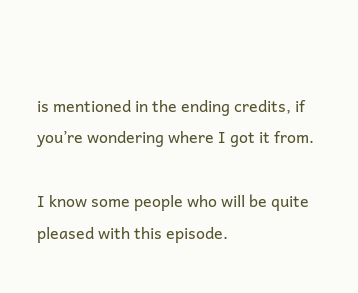is mentioned in the ending credits, if you’re wondering where I got it from.

I know some people who will be quite pleased with this episode.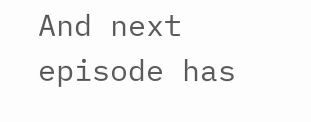And next episode has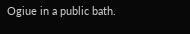Ogiue in a public bath.